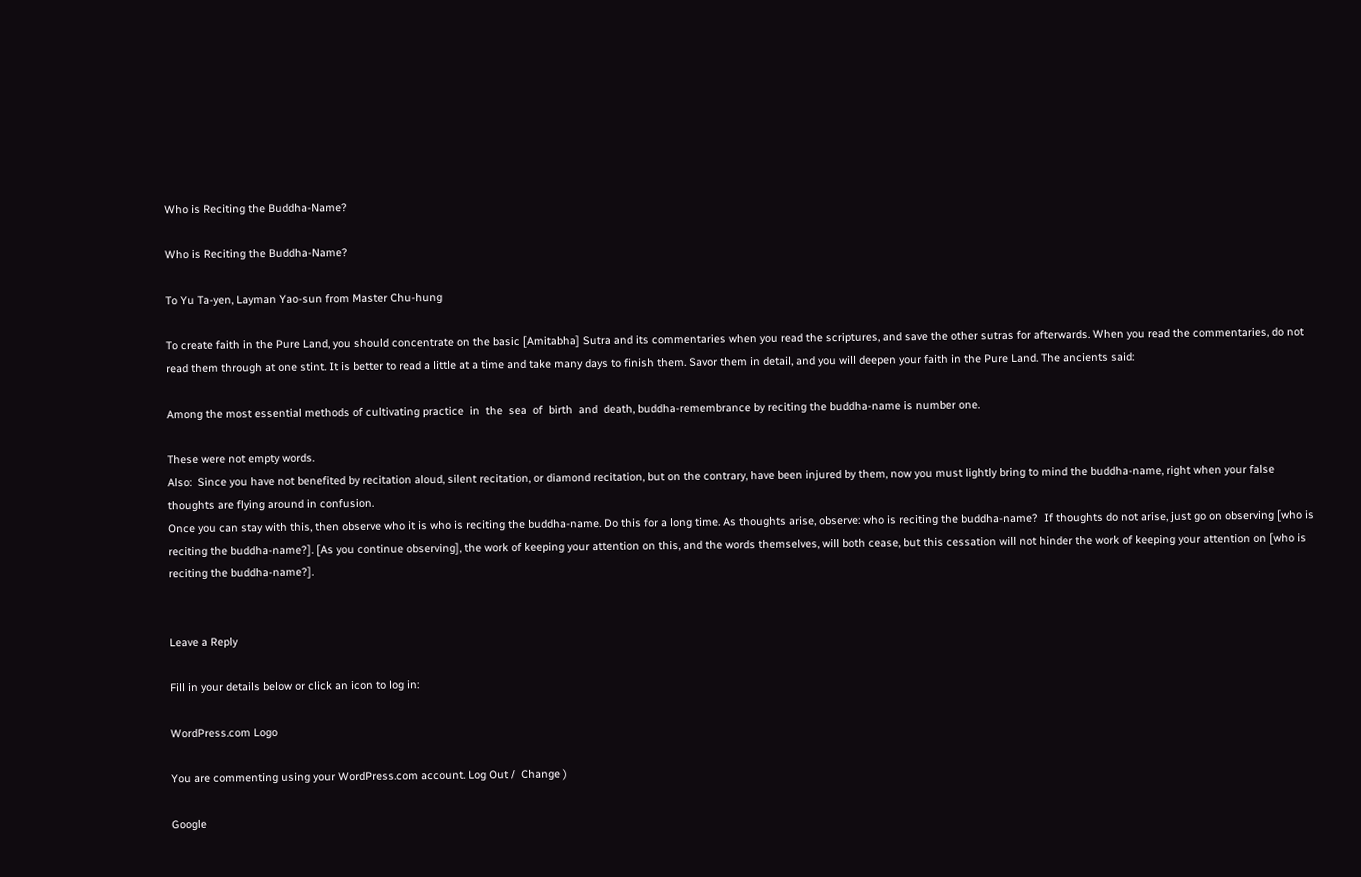Who is Reciting the Buddha-Name?

Who is Reciting the Buddha-Name?

To Yu Ta-yen, Layman Yao-sun from Master Chu-hung

To create faith in the Pure Land, you should concentrate on the basic [Amitabha] Sutra and its commentaries when you read the scriptures, and save the other sutras for afterwards. When you read the commentaries, do not read them through at one stint. It is better to read a little at a time and take many days to finish them. Savor them in detail, and you will deepen your faith in the Pure Land. The ancients said:

Among the most essential methods of cultivating practice  in  the  sea  of  birth  and  death, buddha-remembrance by reciting the buddha-name is number one.

These were not empty words.
Also:  Since you have not benefited by recitation aloud, silent recitation, or diamond recitation, but on the contrary, have been injured by them, now you must lightly bring to mind the buddha-name, right when your false thoughts are flying around in confusion.
Once you can stay with this, then observe who it is who is reciting the buddha-name. Do this for a long time. As thoughts arise, observe: who is reciting the buddha-name?  If thoughts do not arise, just go on observing [who is reciting the buddha-name?]. [As you continue observing], the work of keeping your attention on this, and the words themselves, will both cease, but this cessation will not hinder the work of keeping your attention on [who is reciting the buddha-name?].


Leave a Reply

Fill in your details below or click an icon to log in:

WordPress.com Logo

You are commenting using your WordPress.com account. Log Out /  Change )

Google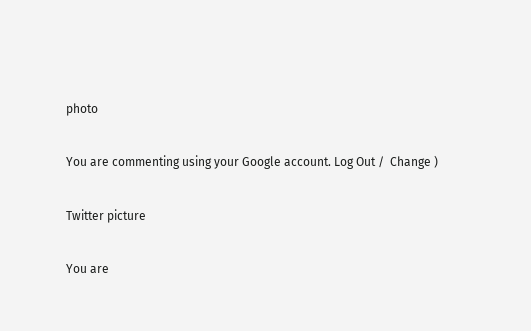photo

You are commenting using your Google account. Log Out /  Change )

Twitter picture

You are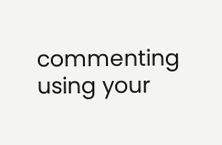commenting using your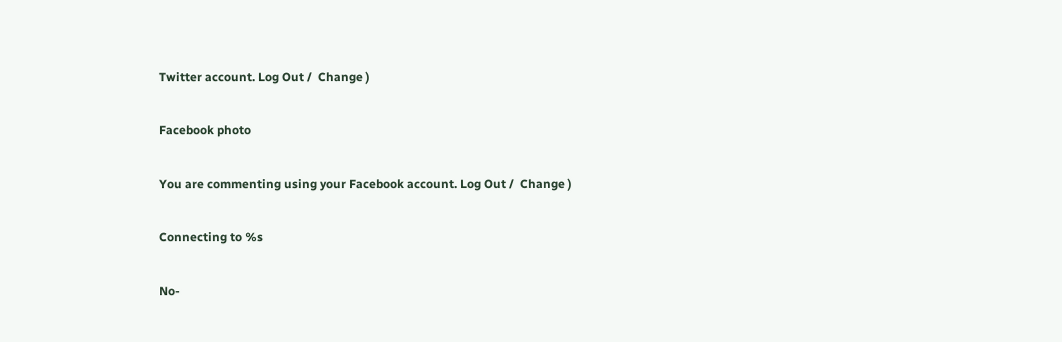Twitter account. Log Out /  Change )

Facebook photo

You are commenting using your Facebook account. Log Out /  Change )

Connecting to %s

No-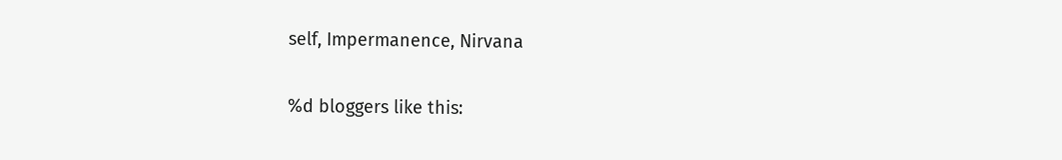self, Impermanence, Nirvana

%d bloggers like this: